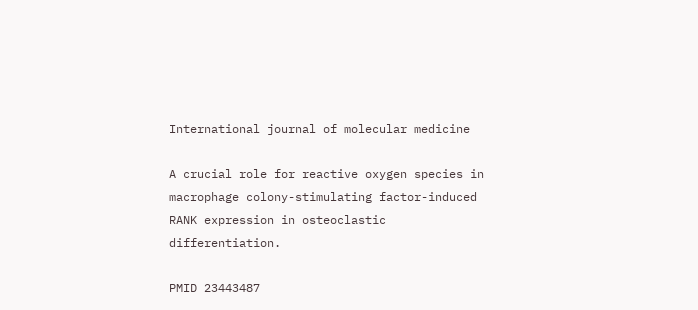International journal of molecular medicine

A crucial role for reactive oxygen species in macrophage colony-stimulating factor-induced RANK expression in osteoclastic differentiation.

PMID 23443487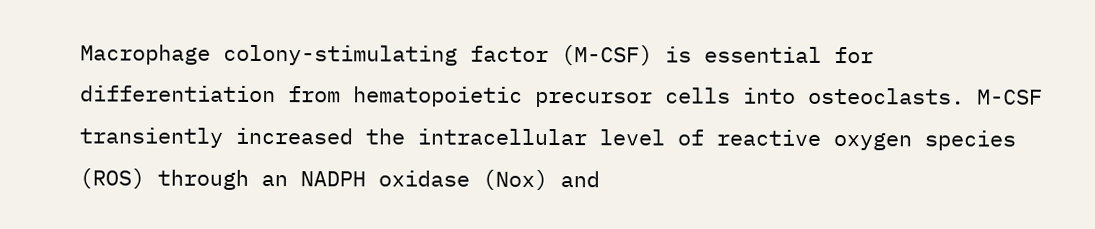Macrophage colony-stimulating factor (M-CSF) is essential for differentiation from hematopoietic precursor cells into osteoclasts. M-CSF transiently increased the intracellular level of reactive oxygen species (ROS) through an NADPH oxidase (Nox) and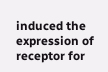induced the expression of receptor for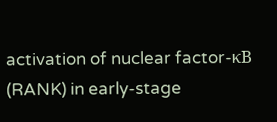activation of nuclear factor-κB (RANK) in early-stage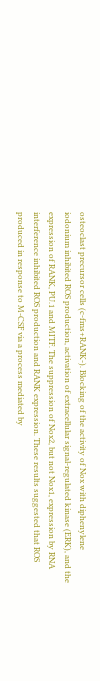osteoclast precursor cells (c-fms+RANK-). Blocking of the activity of Nox with diphenylene iodonium inhibited ROS production, activation of extracellular signal-regulated kinase (ERK), and the expression of RANK, PU.1 and MITF. The suppression of Nox2, but not Nox1, expression by RNA interference inhibited ROS production and RANK expression. These results suggested that ROS produced in response to M-CSF via a process mediated by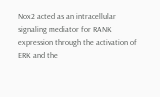Nox2 acted as an intracellular signaling mediator for RANK expression through the activation of ERK and the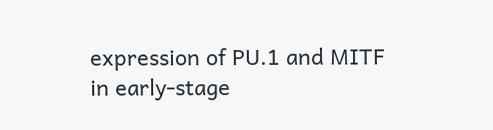expression of PU.1 and MITF in early-stage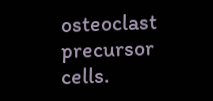osteoclast precursor cells.